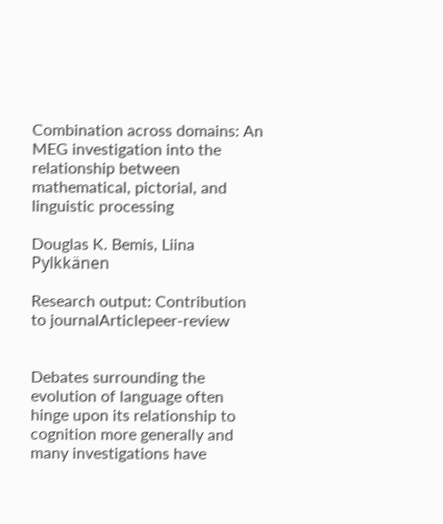Combination across domains: An MEG investigation into the relationship between mathematical, pictorial, and linguistic processing

Douglas K. Bemis, Liina Pylkkänen

Research output: Contribution to journalArticlepeer-review


Debates surrounding the evolution of language often hinge upon its relationship to cognition more generally and many investigations have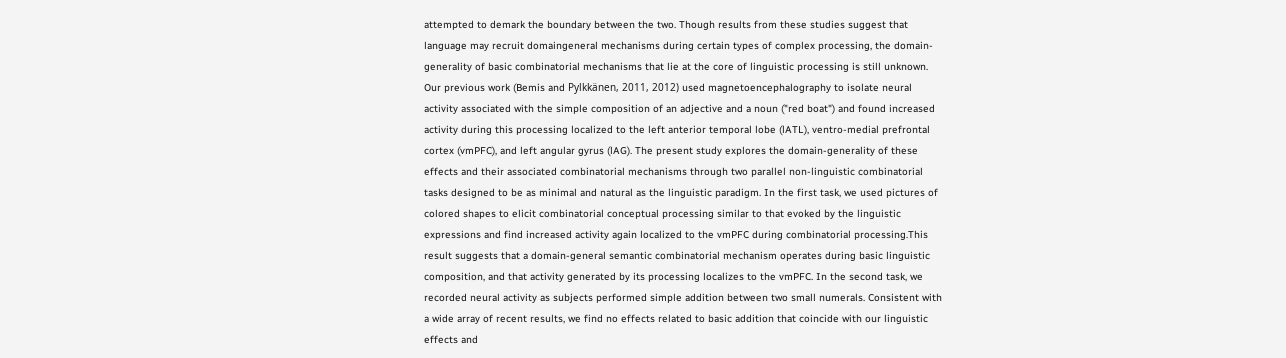attempted to demark the boundary between the two. Though results from these studies suggest that language may recruit domaingeneral mechanisms during certain types of complex processing, the domain-generality of basic combinatorial mechanisms that lie at the core of linguistic processing is still unknown. Our previous work (Bemis and Pylkkänen, 2011, 2012) used magnetoencephalography to isolate neural activity associated with the simple composition of an adjective and a noun ("red boat") and found increased activity during this processing localized to the left anterior temporal lobe (lATL), ventro-medial prefrontal cortex (vmPFC), and left angular gyrus (lAG). The present study explores the domain-generality of these effects and their associated combinatorial mechanisms through two parallel non-linguistic combinatorial tasks designed to be as minimal and natural as the linguistic paradigm. In the first task, we used pictures of colored shapes to elicit combinatorial conceptual processing similar to that evoked by the linguistic expressions and find increased activity again localized to the vmPFC during combinatorial processing.This result suggests that a domain-general semantic combinatorial mechanism operates during basic linguistic composition, and that activity generated by its processing localizes to the vmPFC. In the second task, we recorded neural activity as subjects performed simple addition between two small numerals. Consistent with a wide array of recent results, we find no effects related to basic addition that coincide with our linguistic effects and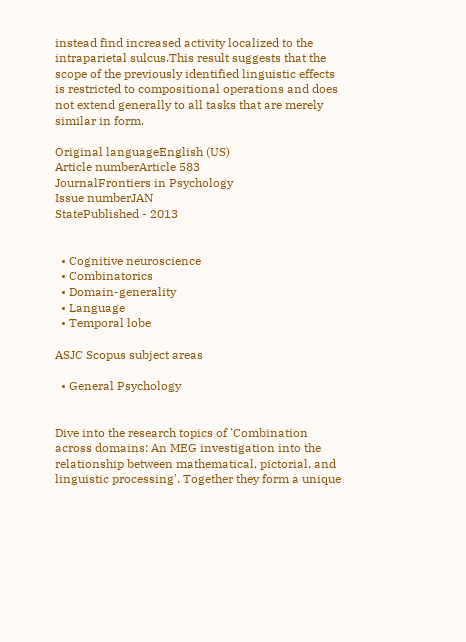instead find increased activity localized to the intraparietal sulcus.This result suggests that the scope of the previously identified linguistic effects is restricted to compositional operations and does not extend generally to all tasks that are merely similar in form.

Original languageEnglish (US)
Article numberArticle 583
JournalFrontiers in Psychology
Issue numberJAN
StatePublished - 2013


  • Cognitive neuroscience
  • Combinatorics
  • Domain-generality
  • Language
  • Temporal lobe

ASJC Scopus subject areas

  • General Psychology


Dive into the research topics of 'Combination across domains: An MEG investigation into the relationship between mathematical, pictorial, and linguistic processing'. Together they form a unique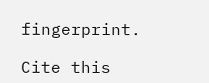fingerprint.

Cite this